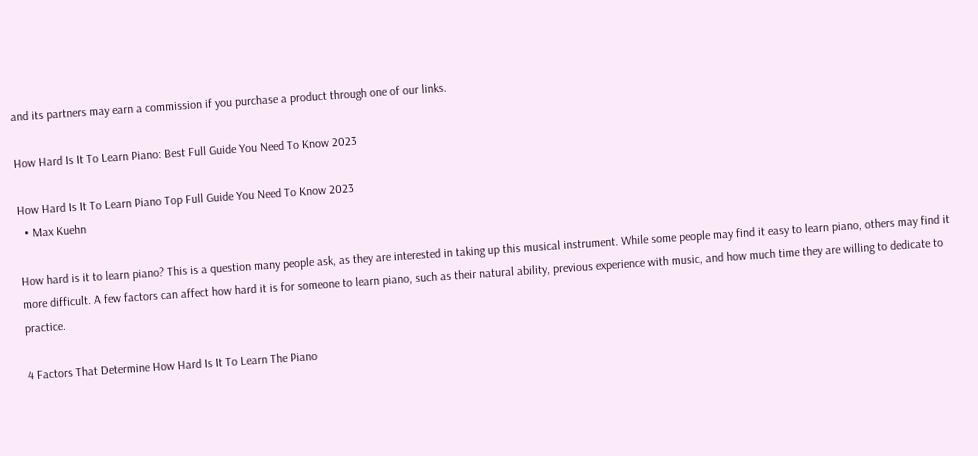and its partners may earn a commission if you purchase a product through one of our links.

How Hard Is It To Learn Piano: Best Full Guide You Need To Know 2023

How Hard Is It To Learn Piano Top Full Guide You Need To Know 2023
  • Max Kuehn

How hard is it to learn piano? This is a question many people ask, as they are interested in taking up this musical instrument. While some people may find it easy to learn piano, others may find it more difficult. A few factors can affect how hard it is for someone to learn piano, such as their natural ability, previous experience with music, and how much time they are willing to dedicate to practice.

4 Factors That Determine How Hard Is It To Learn The Piano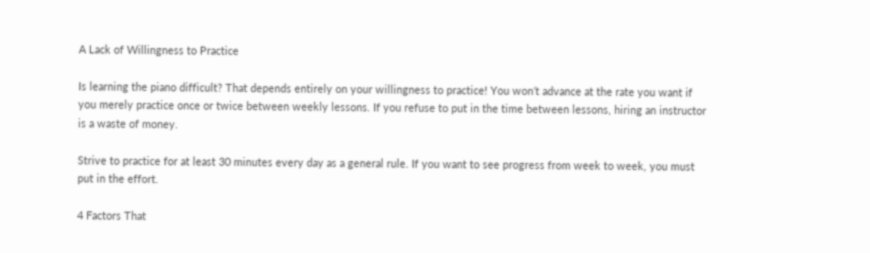A Lack of Willingness to Practice

Is learning the piano difficult? That depends entirely on your willingness to practice! You won’t advance at the rate you want if you merely practice once or twice between weekly lessons. If you refuse to put in the time between lessons, hiring an instructor is a waste of money.

Strive to practice for at least 30 minutes every day as a general rule. If you want to see progress from week to week, you must put in the effort.

4 Factors That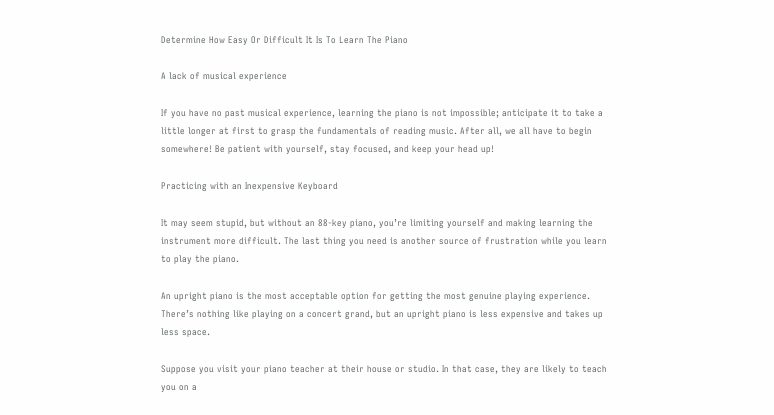Determine How Easy Or Difficult It Is To Learn The Piano

A lack of musical experience

If you have no past musical experience, learning the piano is not impossible; anticipate it to take a little longer at first to grasp the fundamentals of reading music. After all, we all have to begin somewhere! Be patient with yourself, stay focused, and keep your head up!

Practicing with an Inexpensive Keyboard

It may seem stupid, but without an 88-key piano, you’re limiting yourself and making learning the instrument more difficult. The last thing you need is another source of frustration while you learn to play the piano.

An upright piano is the most acceptable option for getting the most genuine playing experience. There’s nothing like playing on a concert grand, but an upright piano is less expensive and takes up less space.

Suppose you visit your piano teacher at their house or studio. In that case, they are likely to teach you on a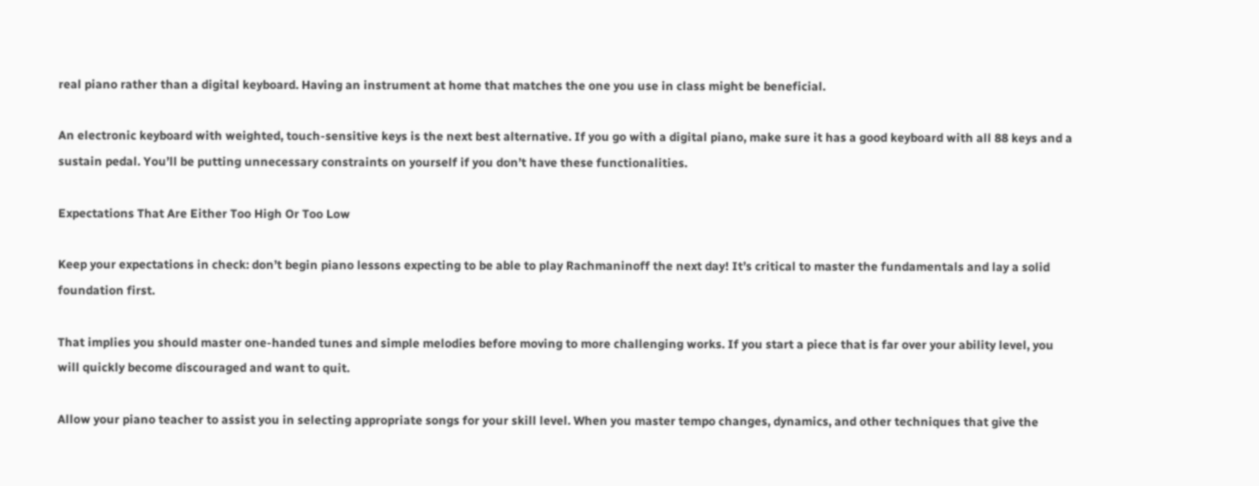real piano rather than a digital keyboard. Having an instrument at home that matches the one you use in class might be beneficial.

An electronic keyboard with weighted, touch-sensitive keys is the next best alternative. If you go with a digital piano, make sure it has a good keyboard with all 88 keys and a sustain pedal. You’ll be putting unnecessary constraints on yourself if you don’t have these functionalities.

Expectations That Are Either Too High Or Too Low

Keep your expectations in check: don’t begin piano lessons expecting to be able to play Rachmaninoff the next day! It’s critical to master the fundamentals and lay a solid foundation first.

That implies you should master one-handed tunes and simple melodies before moving to more challenging works. If you start a piece that is far over your ability level, you will quickly become discouraged and want to quit.

Allow your piano teacher to assist you in selecting appropriate songs for your skill level. When you master tempo changes, dynamics, and other techniques that give the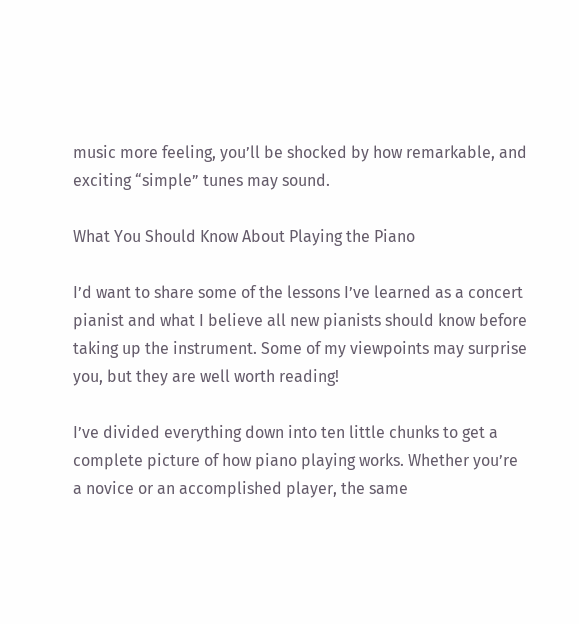music more feeling, you’ll be shocked by how remarkable, and exciting “simple” tunes may sound.

What You Should Know About Playing the Piano

I’d want to share some of the lessons I’ve learned as a concert pianist and what I believe all new pianists should know before taking up the instrument. Some of my viewpoints may surprise you, but they are well worth reading!

I’ve divided everything down into ten little chunks to get a complete picture of how piano playing works. Whether you’re a novice or an accomplished player, the same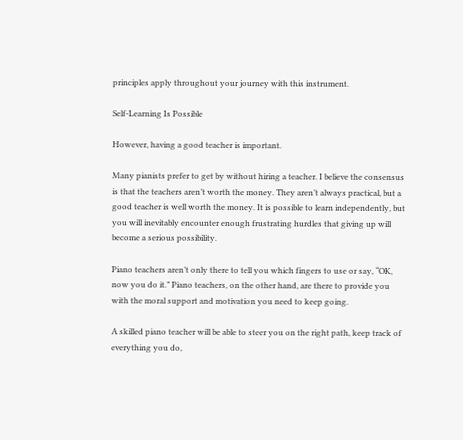principles apply throughout your journey with this instrument.

Self-Learning Is Possible

However, having a good teacher is important.

Many pianists prefer to get by without hiring a teacher. I believe the consensus is that the teachers aren’t worth the money. They aren’t always practical, but a good teacher is well worth the money. It is possible to learn independently, but you will inevitably encounter enough frustrating hurdles that giving up will become a serious possibility.

Piano teachers aren’t only there to tell you which fingers to use or say, “OK, now you do it.” Piano teachers, on the other hand, are there to provide you with the moral support and motivation you need to keep going.

A skilled piano teacher will be able to steer you on the right path, keep track of everything you do,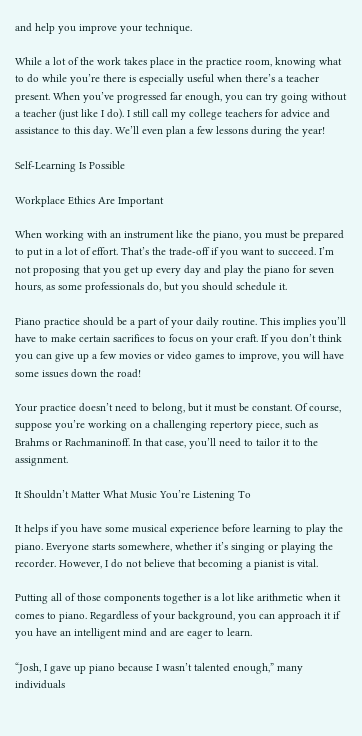and help you improve your technique.

While a lot of the work takes place in the practice room, knowing what to do while you’re there is especially useful when there’s a teacher present. When you’ve progressed far enough, you can try going without a teacher (just like I do). I still call my college teachers for advice and assistance to this day. We’ll even plan a few lessons during the year!

Self-Learning Is Possible

Workplace Ethics Are Important

When working with an instrument like the piano, you must be prepared to put in a lot of effort. That’s the trade-off if you want to succeed. I’m not proposing that you get up every day and play the piano for seven hours, as some professionals do, but you should schedule it.

Piano practice should be a part of your daily routine. This implies you’ll have to make certain sacrifices to focus on your craft. If you don’t think you can give up a few movies or video games to improve, you will have some issues down the road!

Your practice doesn’t need to belong, but it must be constant. Of course, suppose you’re working on a challenging repertory piece, such as Brahms or Rachmaninoff. In that case, you’ll need to tailor it to the assignment.

It Shouldn’t Matter What Music You’re Listening To

It helps if you have some musical experience before learning to play the piano. Everyone starts somewhere, whether it’s singing or playing the recorder. However, I do not believe that becoming a pianist is vital.

Putting all of those components together is a lot like arithmetic when it comes to piano. Regardless of your background, you can approach it if you have an intelligent mind and are eager to learn.

“Josh, I gave up piano because I wasn’t talented enough,” many individuals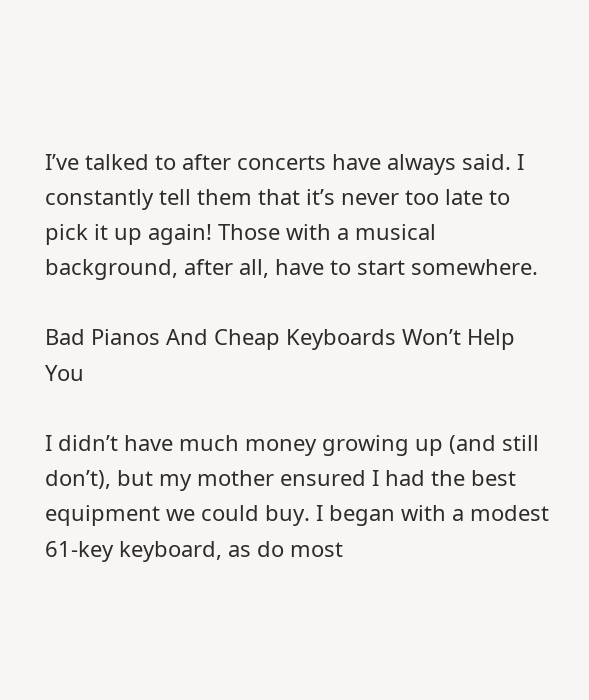I’ve talked to after concerts have always said. I constantly tell them that it’s never too late to pick it up again! Those with a musical background, after all, have to start somewhere.

Bad Pianos And Cheap Keyboards Won’t Help You

I didn’t have much money growing up (and still don’t), but my mother ensured I had the best equipment we could buy. I began with a modest 61-key keyboard, as do most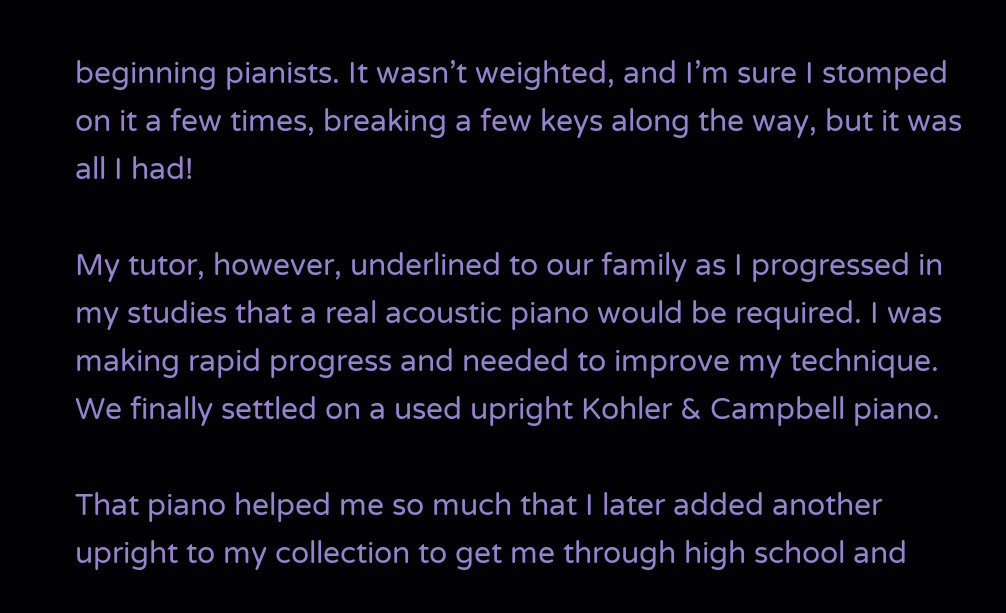beginning pianists. It wasn’t weighted, and I’m sure I stomped on it a few times, breaking a few keys along the way, but it was all I had!

My tutor, however, underlined to our family as I progressed in my studies that a real acoustic piano would be required. I was making rapid progress and needed to improve my technique. We finally settled on a used upright Kohler & Campbell piano.

That piano helped me so much that I later added another upright to my collection to get me through high school and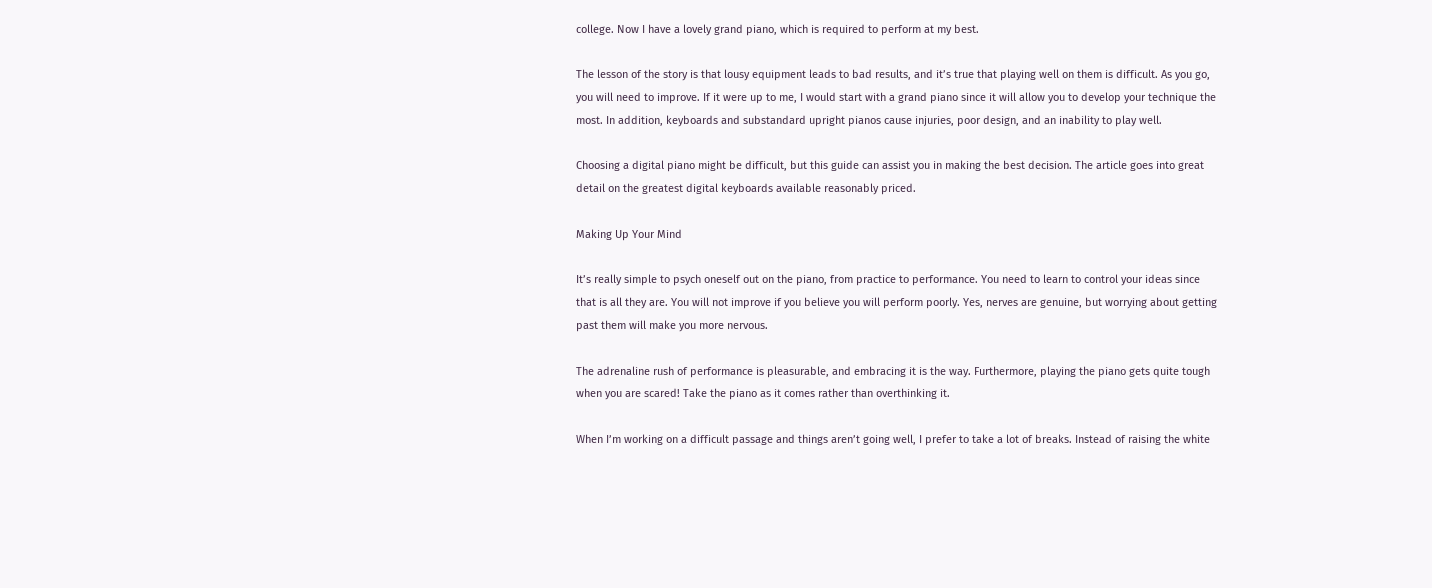college. Now I have a lovely grand piano, which is required to perform at my best.

The lesson of the story is that lousy equipment leads to bad results, and it’s true that playing well on them is difficult. As you go, you will need to improve. If it were up to me, I would start with a grand piano since it will allow you to develop your technique the most. In addition, keyboards and substandard upright pianos cause injuries, poor design, and an inability to play well.

Choosing a digital piano might be difficult, but this guide can assist you in making the best decision. The article goes into great detail on the greatest digital keyboards available reasonably priced.

Making Up Your Mind

It’s really simple to psych oneself out on the piano, from practice to performance. You need to learn to control your ideas since that is all they are. You will not improve if you believe you will perform poorly. Yes, nerves are genuine, but worrying about getting past them will make you more nervous.

The adrenaline rush of performance is pleasurable, and embracing it is the way. Furthermore, playing the piano gets quite tough when you are scared! Take the piano as it comes rather than overthinking it.

When I’m working on a difficult passage and things aren’t going well, I prefer to take a lot of breaks. Instead of raising the white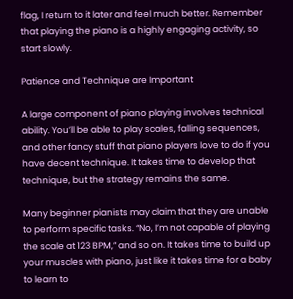flag, I return to it later and feel much better. Remember that playing the piano is a highly engaging activity, so start slowly.

Patience and Technique are Important

A large component of piano playing involves technical ability. You’ll be able to play scales, falling sequences, and other fancy stuff that piano players love to do if you have decent technique. It takes time to develop that technique, but the strategy remains the same.

Many beginner pianists may claim that they are unable to perform specific tasks. “No, I’m not capable of playing the scale at 123 BPM,” and so on. It takes time to build up your muscles with piano, just like it takes time for a baby to learn to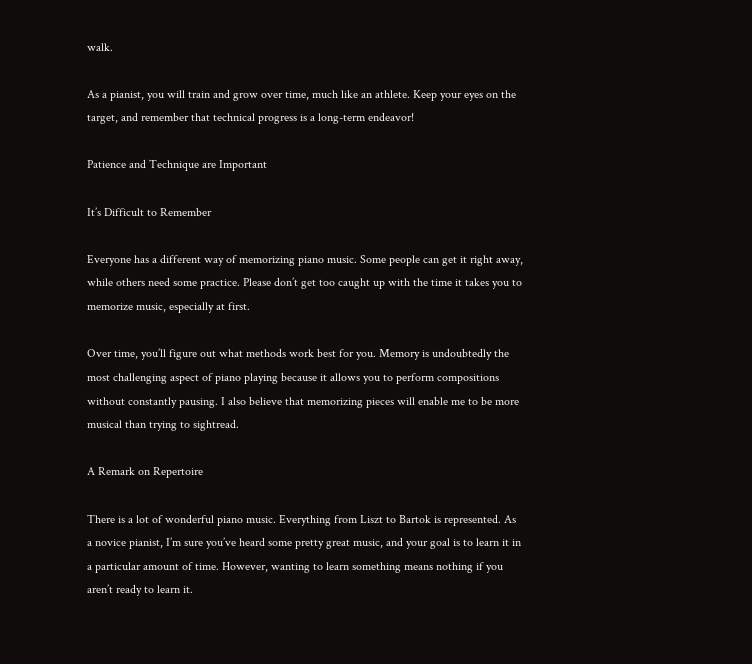walk.

As a pianist, you will train and grow over time, much like an athlete. Keep your eyes on the target, and remember that technical progress is a long-term endeavor!

Patience and Technique are Important

It’s Difficult to Remember

Everyone has a different way of memorizing piano music. Some people can get it right away, while others need some practice. Please don’t get too caught up with the time it takes you to memorize music, especially at first.

Over time, you’ll figure out what methods work best for you. Memory is undoubtedly the most challenging aspect of piano playing because it allows you to perform compositions without constantly pausing. I also believe that memorizing pieces will enable me to be more musical than trying to sightread.

A Remark on Repertoire

There is a lot of wonderful piano music. Everything from Liszt to Bartok is represented. As a novice pianist, I’m sure you’ve heard some pretty great music, and your goal is to learn it in a particular amount of time. However, wanting to learn something means nothing if you aren’t ready to learn it.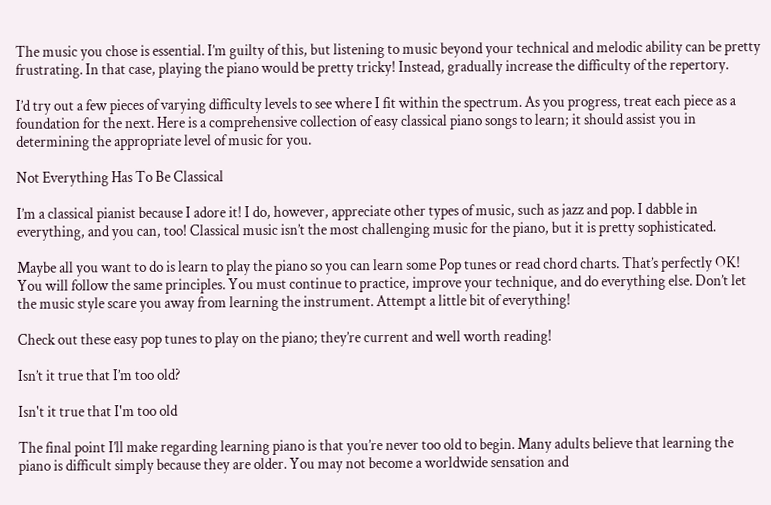The music you chose is essential. I’m guilty of this, but listening to music beyond your technical and melodic ability can be pretty frustrating. In that case, playing the piano would be pretty tricky! Instead, gradually increase the difficulty of the repertory.

I’d try out a few pieces of varying difficulty levels to see where I fit within the spectrum. As you progress, treat each piece as a foundation for the next. Here is a comprehensive collection of easy classical piano songs to learn; it should assist you in determining the appropriate level of music for you.

Not Everything Has To Be Classical

I’m a classical pianist because I adore it! I do, however, appreciate other types of music, such as jazz and pop. I dabble in everything, and you can, too! Classical music isn’t the most challenging music for the piano, but it is pretty sophisticated.

Maybe all you want to do is learn to play the piano so you can learn some Pop tunes or read chord charts. That’s perfectly OK! You will follow the same principles. You must continue to practice, improve your technique, and do everything else. Don’t let the music style scare you away from learning the instrument. Attempt a little bit of everything!

Check out these easy pop tunes to play on the piano; they’re current and well worth reading!

Isn’t it true that I’m too old?

Isn't it true that I'm too old

The final point I’ll make regarding learning piano is that you’re never too old to begin. Many adults believe that learning the piano is difficult simply because they are older. You may not become a worldwide sensation and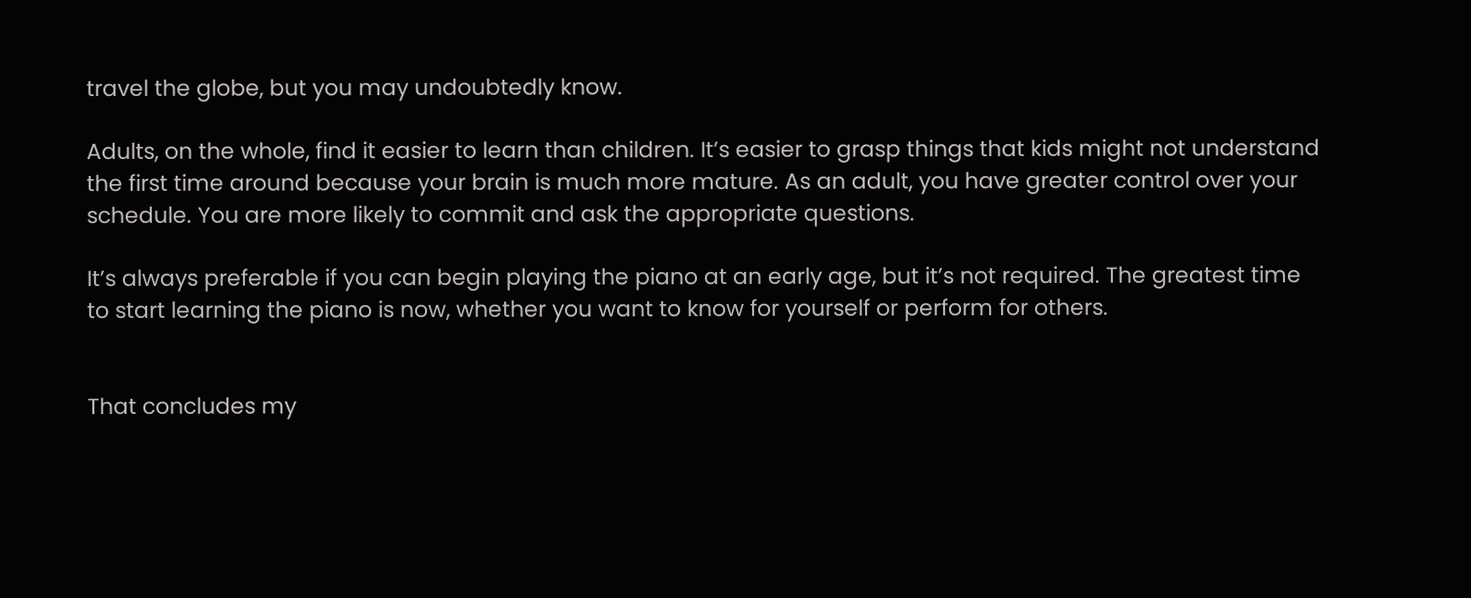travel the globe, but you may undoubtedly know.

Adults, on the whole, find it easier to learn than children. It’s easier to grasp things that kids might not understand the first time around because your brain is much more mature. As an adult, you have greater control over your schedule. You are more likely to commit and ask the appropriate questions.

It’s always preferable if you can begin playing the piano at an early age, but it’s not required. The greatest time to start learning the piano is now, whether you want to know for yourself or perform for others.


That concludes my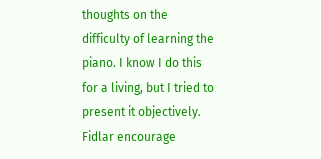thoughts on the difficulty of learning the piano. I know I do this for a living, but I tried to present it objectively. Fidlar encourage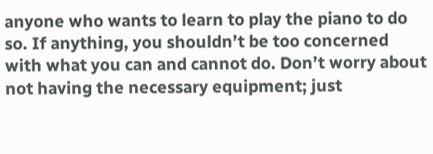anyone who wants to learn to play the piano to do so. If anything, you shouldn’t be too concerned with what you can and cannot do. Don’t worry about not having the necessary equipment; just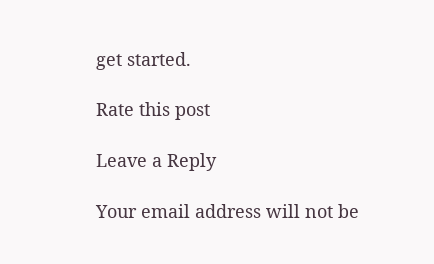get started.

Rate this post

Leave a Reply

Your email address will not be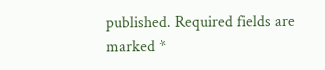published. Required fields are marked *